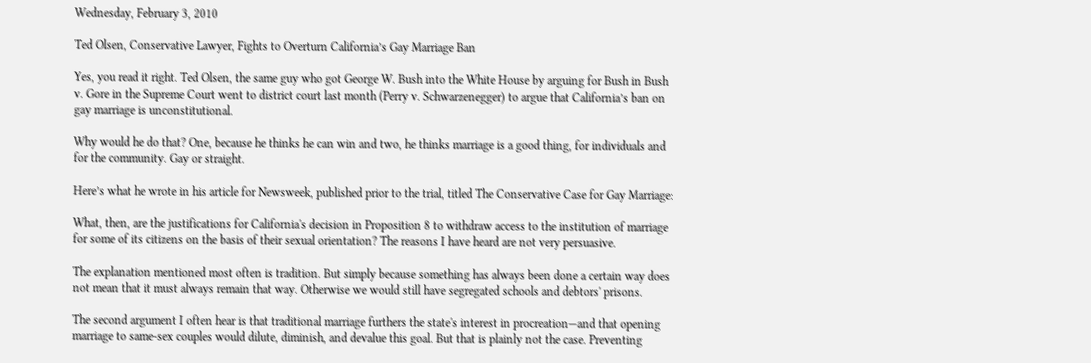Wednesday, February 3, 2010

Ted Olsen, Conservative Lawyer, Fights to Overturn California’s Gay Marriage Ban

Yes, you read it right. Ted Olsen, the same guy who got George W. Bush into the White House by arguing for Bush in Bush v. Gore in the Supreme Court went to district court last month (Perry v. Schwarzenegger) to argue that California’s ban on gay marriage is unconstitutional.

Why would he do that? One, because he thinks he can win and two, he thinks marriage is a good thing, for individuals and for the community. Gay or straight.

Here’s what he wrote in his article for Newsweek, published prior to the trial, titled The Conservative Case for Gay Marriage:

What, then, are the justifications for California's decision in Proposition 8 to withdraw access to the institution of marriage for some of its citizens on the basis of their sexual orientation? The reasons I have heard are not very persuasive.

The explanation mentioned most often is tradition. But simply because something has always been done a certain way does not mean that it must always remain that way. Otherwise we would still have segregated schools and debtors' prisons.

The second argument I often hear is that traditional marriage furthers the state's interest in procreation—and that opening marriage to same-sex couples would dilute, diminish, and devalue this goal. But that is plainly not the case. Preventing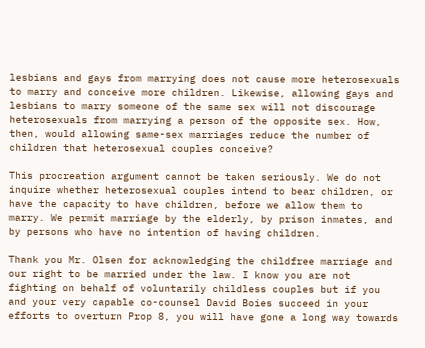lesbians and gays from marrying does not cause more heterosexuals to marry and conceive more children. Likewise, allowing gays and lesbians to marry someone of the same sex will not discourage heterosexuals from marrying a person of the opposite sex. How, then, would allowing same-sex marriages reduce the number of children that heterosexual couples conceive?

This procreation argument cannot be taken seriously. We do not inquire whether heterosexual couples intend to bear children, or have the capacity to have children, before we allow them to marry. We permit marriage by the elderly, by prison inmates, and by persons who have no intention of having children.

Thank you Mr. Olsen for acknowledging the childfree marriage and our right to be married under the law. I know you are not fighting on behalf of voluntarily childless couples but if you and your very capable co-counsel David Boies succeed in your efforts to overturn Prop 8, you will have gone a long way towards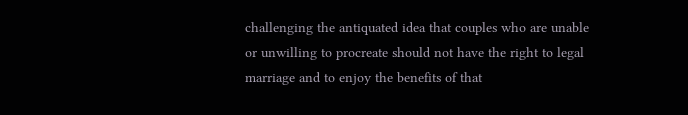challenging the antiquated idea that couples who are unable or unwilling to procreate should not have the right to legal marriage and to enjoy the benefits of that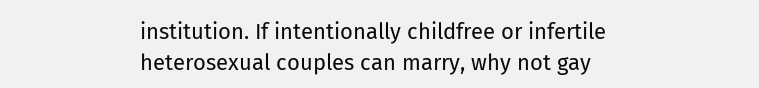institution. If intentionally childfree or infertile heterosexual couples can marry, why not gay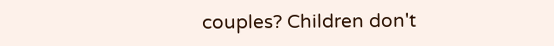couples? Children don't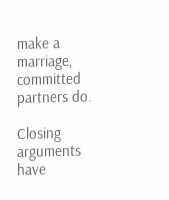make a marriage, committed partners do.

Closing arguments have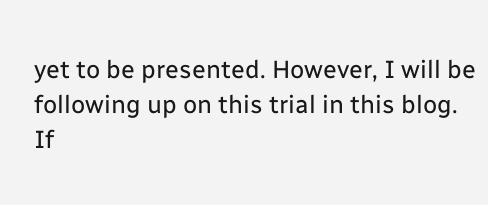yet to be presented. However, I will be following up on this trial in this blog. If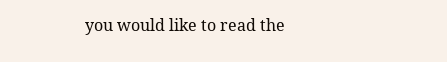you would like to read the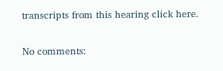transcripts from this hearing click here.

No comments: